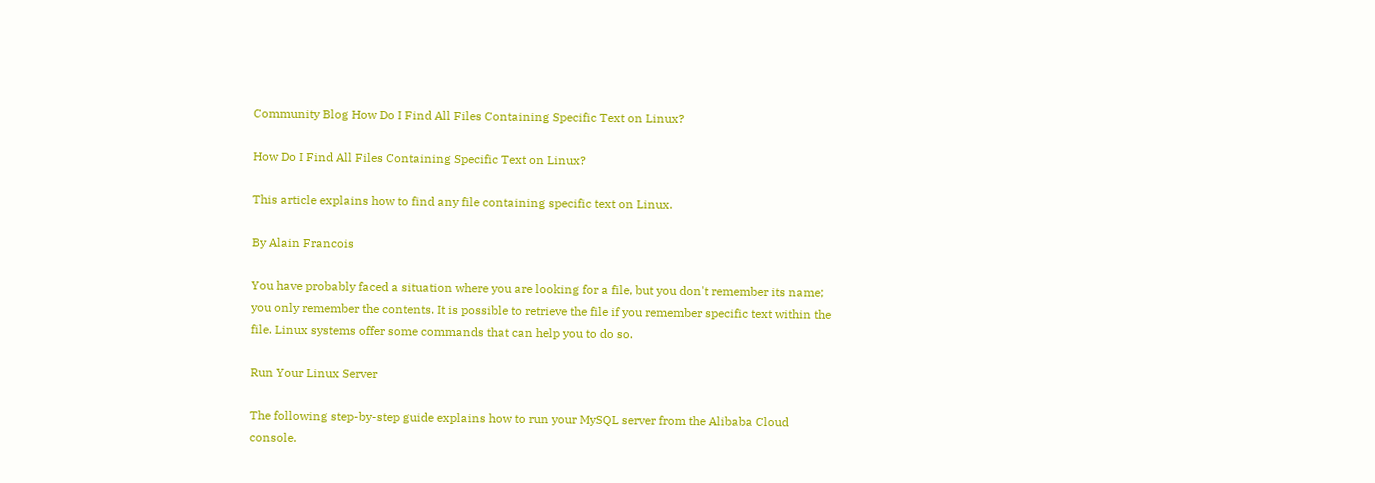Community Blog How Do I Find All Files Containing Specific Text on Linux?

How Do I Find All Files Containing Specific Text on Linux?

This article explains how to find any file containing specific text on Linux.

By Alain Francois

You have probably faced a situation where you are looking for a file, but you don't remember its name; you only remember the contents. It is possible to retrieve the file if you remember specific text within the file. Linux systems offer some commands that can help you to do so.

Run Your Linux Server

The following step-by-step guide explains how to run your MySQL server from the Alibaba Cloud console.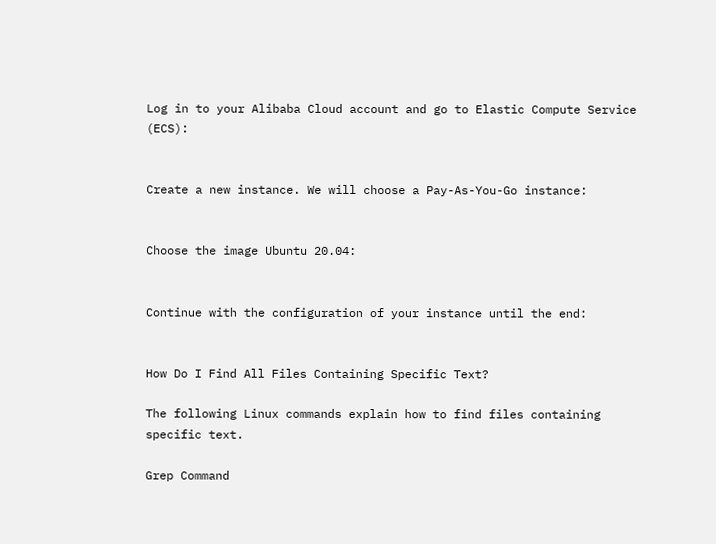Log in to your Alibaba Cloud account and go to Elastic Compute Service (ECS):


Create a new instance. We will choose a Pay-As-You-Go instance:


Choose the image Ubuntu 20.04:


Continue with the configuration of your instance until the end:


How Do I Find All Files Containing Specific Text?

The following Linux commands explain how to find files containing specific text.

Grep Command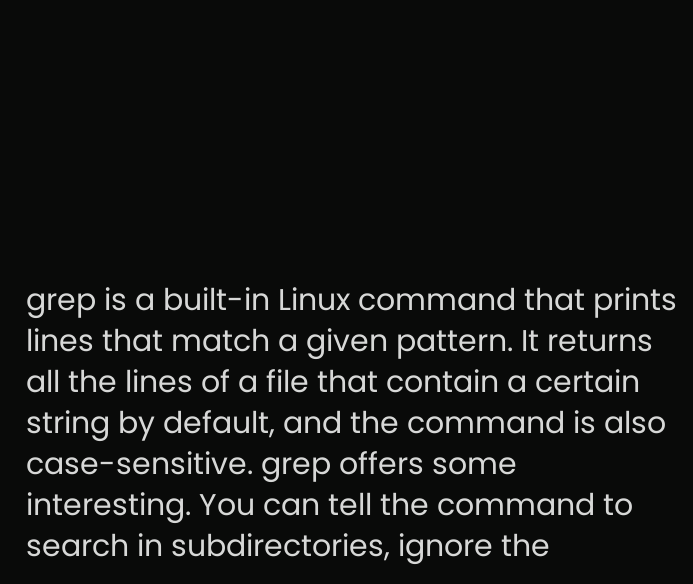grep is a built-in Linux command that prints lines that match a given pattern. It returns all the lines of a file that contain a certain string by default, and the command is also case-sensitive. grep offers some interesting. You can tell the command to search in subdirectories, ignore the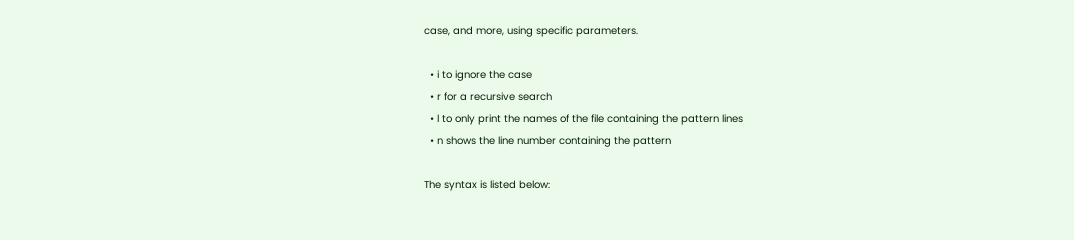case, and more, using specific parameters.

  • i to ignore the case
  • r for a recursive search
  • l to only print the names of the file containing the pattern lines
  • n shows the line number containing the pattern

The syntax is listed below: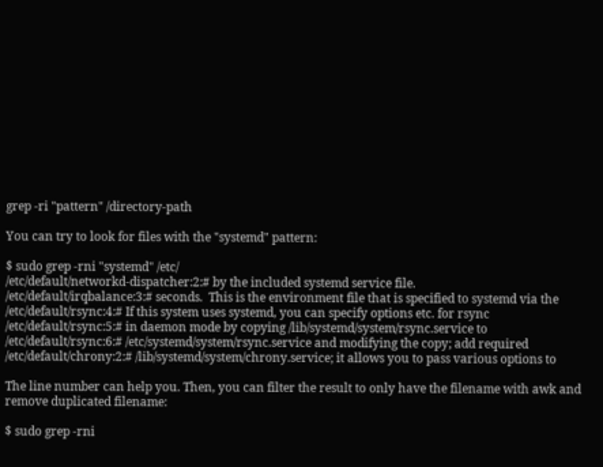grep -ri "pattern" /directory-path

You can try to look for files with the "systemd" pattern:

$ sudo grep -rni "systemd" /etc/
/etc/default/networkd-dispatcher:2:# by the included systemd service file.
/etc/default/irqbalance:3:# seconds.  This is the environment file that is specified to systemd via the
/etc/default/rsync:4:# If this system uses systemd, you can specify options etc. for rsync
/etc/default/rsync:5:# in daemon mode by copying /lib/systemd/system/rsync.service to
/etc/default/rsync:6:# /etc/systemd/system/rsync.service and modifying the copy; add required
/etc/default/chrony:2:# /lib/systemd/system/chrony.service; it allows you to pass various options to

The line number can help you. Then, you can filter the result to only have the filename with awk and remove duplicated filename:

$ sudo grep -rni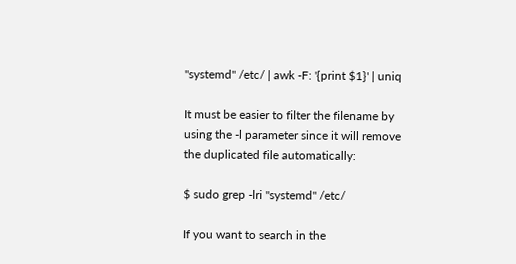"systemd" /etc/ | awk -F: '{print $1}' | uniq

It must be easier to filter the filename by using the -l parameter since it will remove the duplicated file automatically:

$ sudo grep -lri "systemd" /etc/

If you want to search in the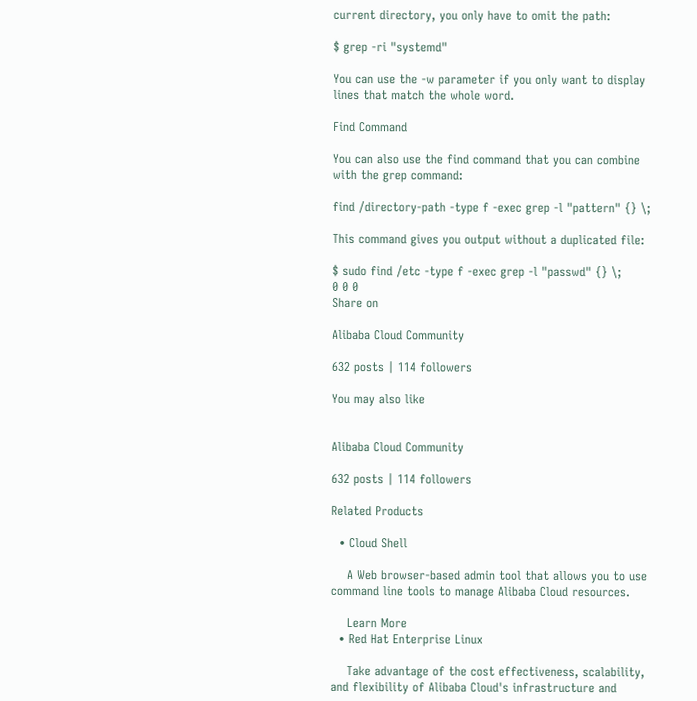current directory, you only have to omit the path:

$ grep -ri "systemd"

You can use the -w parameter if you only want to display lines that match the whole word.

Find Command

You can also use the find command that you can combine with the grep command:

find /directory-path -type f -exec grep -l "pattern" {} \;

This command gives you output without a duplicated file:

$ sudo find /etc -type f -exec grep -l "passwd" {} \;
0 0 0
Share on

Alibaba Cloud Community

632 posts | 114 followers

You may also like


Alibaba Cloud Community

632 posts | 114 followers

Related Products

  • Cloud Shell

    A Web browser-based admin tool that allows you to use command line tools to manage Alibaba Cloud resources.

    Learn More
  • Red Hat Enterprise Linux

    Take advantage of the cost effectiveness, scalability, and flexibility of Alibaba Cloud's infrastructure and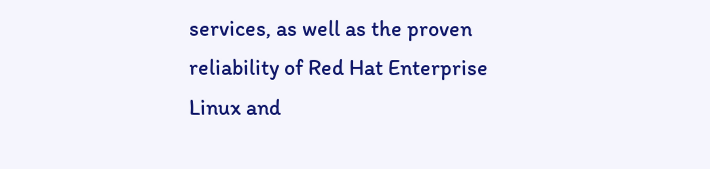services, as well as the proven reliability of Red Hat Enterprise Linux and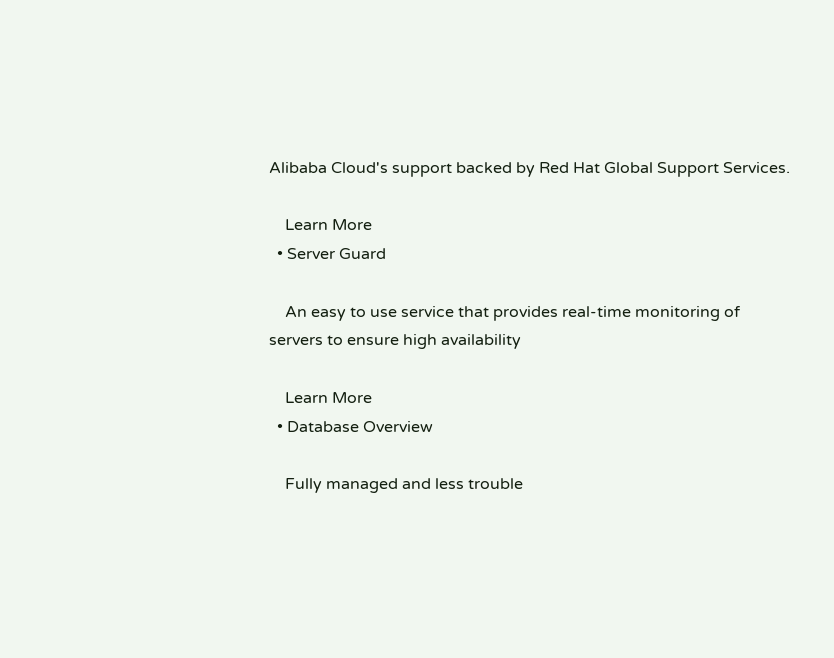Alibaba Cloud's support backed by Red Hat Global Support Services.

    Learn More
  • Server Guard

    An easy to use service that provides real-time monitoring of servers to ensure high availability

    Learn More
  • Database Overview

    Fully managed and less trouble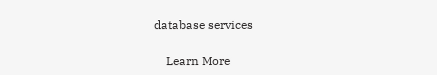database services

    Learn More